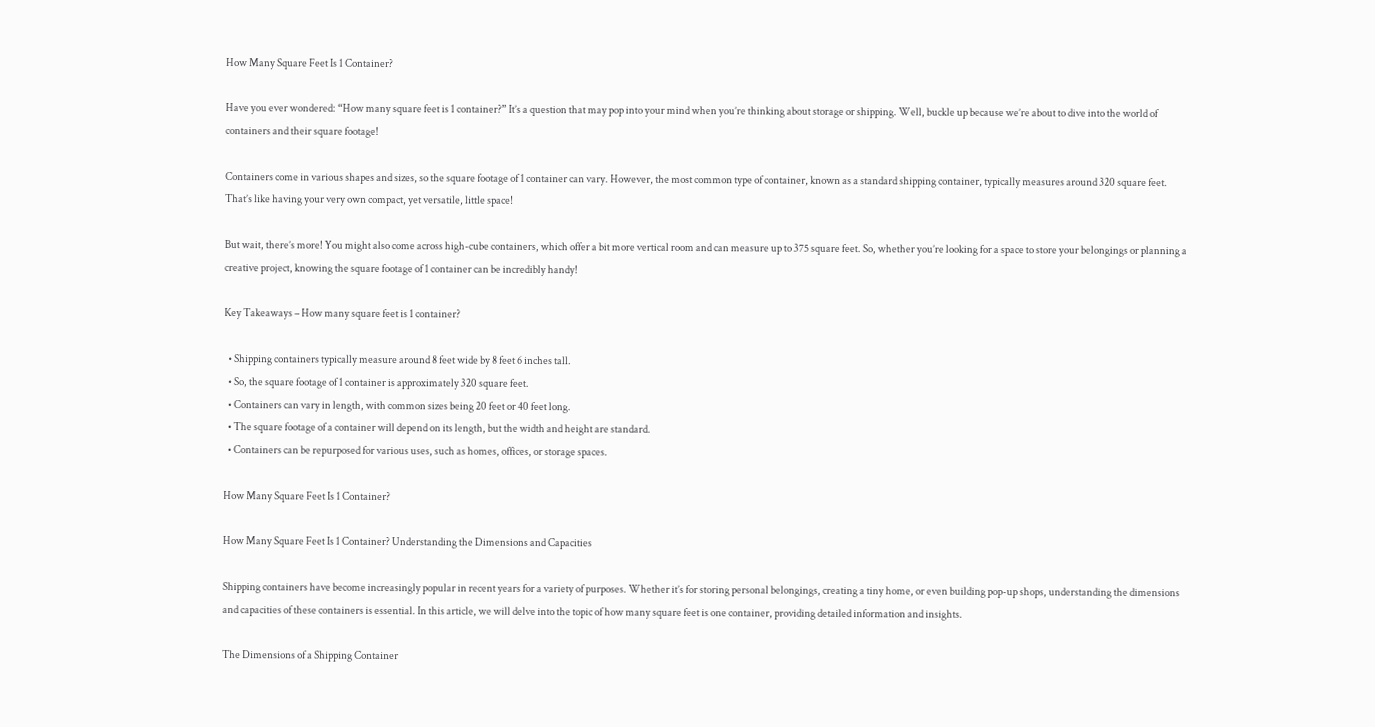How Many Square Feet Is 1 Container?

Have you ever wondered: “How many square feet is 1 container?” It’s a question that may pop into your mind when you’re thinking about storage or shipping. Well, buckle up because we’re about to dive into the world of containers and their square footage!

Containers come in various shapes and sizes, so the square footage of 1 container can vary. However, the most common type of container, known as a standard shipping container, typically measures around 320 square feet. That’s like having your very own compact, yet versatile, little space!

But wait, there’s more! You might also come across high-cube containers, which offer a bit more vertical room and can measure up to 375 square feet. So, whether you’re looking for a space to store your belongings or planning a creative project, knowing the square footage of 1 container can be incredibly handy!

Key Takeaways – How many square feet is 1 container?

  • Shipping containers typically measure around 8 feet wide by 8 feet 6 inches tall.
  • So, the square footage of 1 container is approximately 320 square feet.
  • Containers can vary in length, with common sizes being 20 feet or 40 feet long.
  • The square footage of a container will depend on its length, but the width and height are standard.
  • Containers can be repurposed for various uses, such as homes, offices, or storage spaces.

How Many Square Feet Is 1 Container?

How Many Square Feet Is 1 Container? Understanding the Dimensions and Capacities

Shipping containers have become increasingly popular in recent years for a variety of purposes. Whether it’s for storing personal belongings, creating a tiny home, or even building pop-up shops, understanding the dimensions and capacities of these containers is essential. In this article, we will delve into the topic of how many square feet is one container, providing detailed information and insights.

The Dimensions of a Shipping Container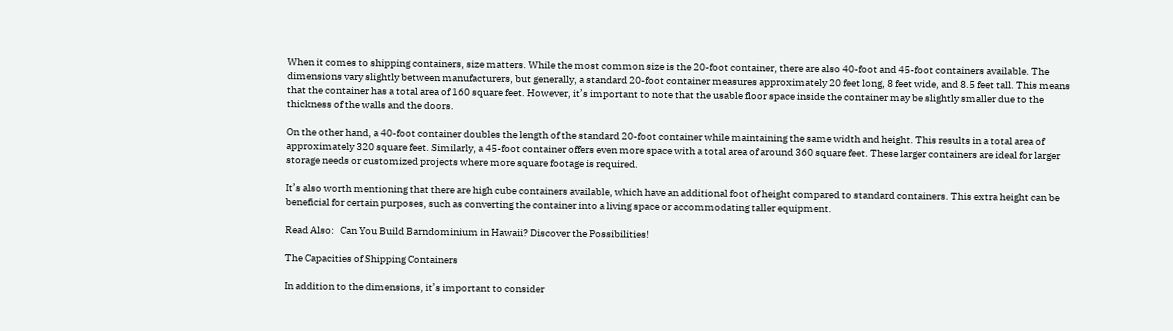When it comes to shipping containers, size matters. While the most common size is the 20-foot container, there are also 40-foot and 45-foot containers available. The dimensions vary slightly between manufacturers, but generally, a standard 20-foot container measures approximately 20 feet long, 8 feet wide, and 8.5 feet tall. This means that the container has a total area of 160 square feet. However, it’s important to note that the usable floor space inside the container may be slightly smaller due to the thickness of the walls and the doors.

On the other hand, a 40-foot container doubles the length of the standard 20-foot container while maintaining the same width and height. This results in a total area of approximately 320 square feet. Similarly, a 45-foot container offers even more space with a total area of around 360 square feet. These larger containers are ideal for larger storage needs or customized projects where more square footage is required.

It’s also worth mentioning that there are high cube containers available, which have an additional foot of height compared to standard containers. This extra height can be beneficial for certain purposes, such as converting the container into a living space or accommodating taller equipment.

Read Also:   Can You Build Barndominium in Hawaii? Discover the Possibilities!

The Capacities of Shipping Containers

In addition to the dimensions, it’s important to consider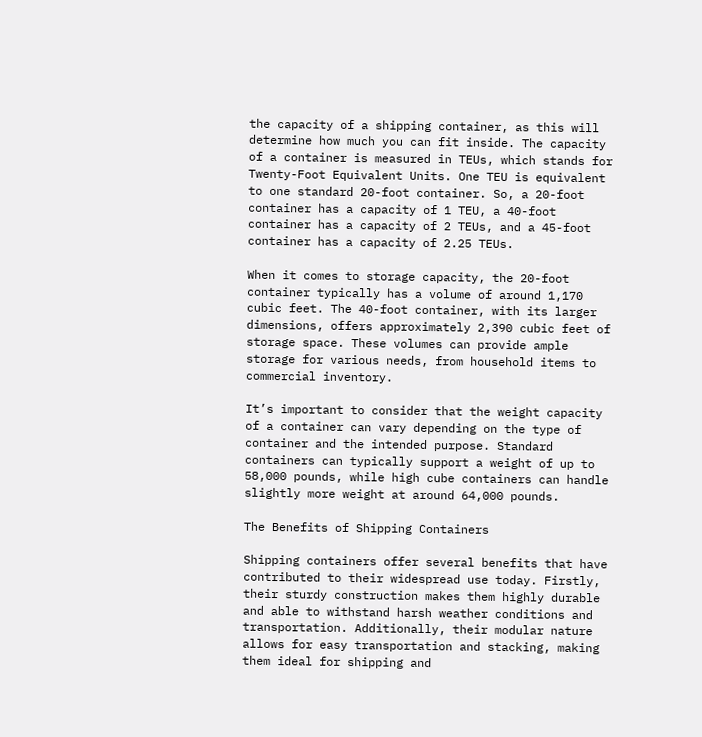the capacity of a shipping container, as this will determine how much you can fit inside. The capacity of a container is measured in TEUs, which stands for Twenty-Foot Equivalent Units. One TEU is equivalent to one standard 20-foot container. So, a 20-foot container has a capacity of 1 TEU, a 40-foot container has a capacity of 2 TEUs, and a 45-foot container has a capacity of 2.25 TEUs.

When it comes to storage capacity, the 20-foot container typically has a volume of around 1,170 cubic feet. The 40-foot container, with its larger dimensions, offers approximately 2,390 cubic feet of storage space. These volumes can provide ample storage for various needs, from household items to commercial inventory.

It’s important to consider that the weight capacity of a container can vary depending on the type of container and the intended purpose. Standard containers can typically support a weight of up to 58,000 pounds, while high cube containers can handle slightly more weight at around 64,000 pounds.

The Benefits of Shipping Containers

Shipping containers offer several benefits that have contributed to their widespread use today. Firstly, their sturdy construction makes them highly durable and able to withstand harsh weather conditions and transportation. Additionally, their modular nature allows for easy transportation and stacking, making them ideal for shipping and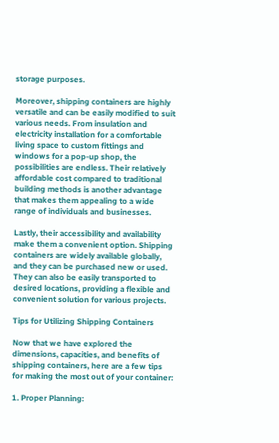storage purposes.

Moreover, shipping containers are highly versatile and can be easily modified to suit various needs. From insulation and electricity installation for a comfortable living space to custom fittings and windows for a pop-up shop, the possibilities are endless. Their relatively affordable cost compared to traditional building methods is another advantage that makes them appealing to a wide range of individuals and businesses.

Lastly, their accessibility and availability make them a convenient option. Shipping containers are widely available globally, and they can be purchased new or used. They can also be easily transported to desired locations, providing a flexible and convenient solution for various projects.

Tips for Utilizing Shipping Containers

Now that we have explored the dimensions, capacities, and benefits of shipping containers, here are a few tips for making the most out of your container:

1. Proper Planning: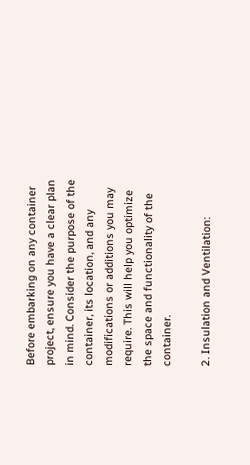Before embarking on any container project, ensure you have a clear plan in mind. Consider the purpose of the container, its location, and any modifications or additions you may require. This will help you optimize the space and functionality of the container.

2. Insulation and Ventilation: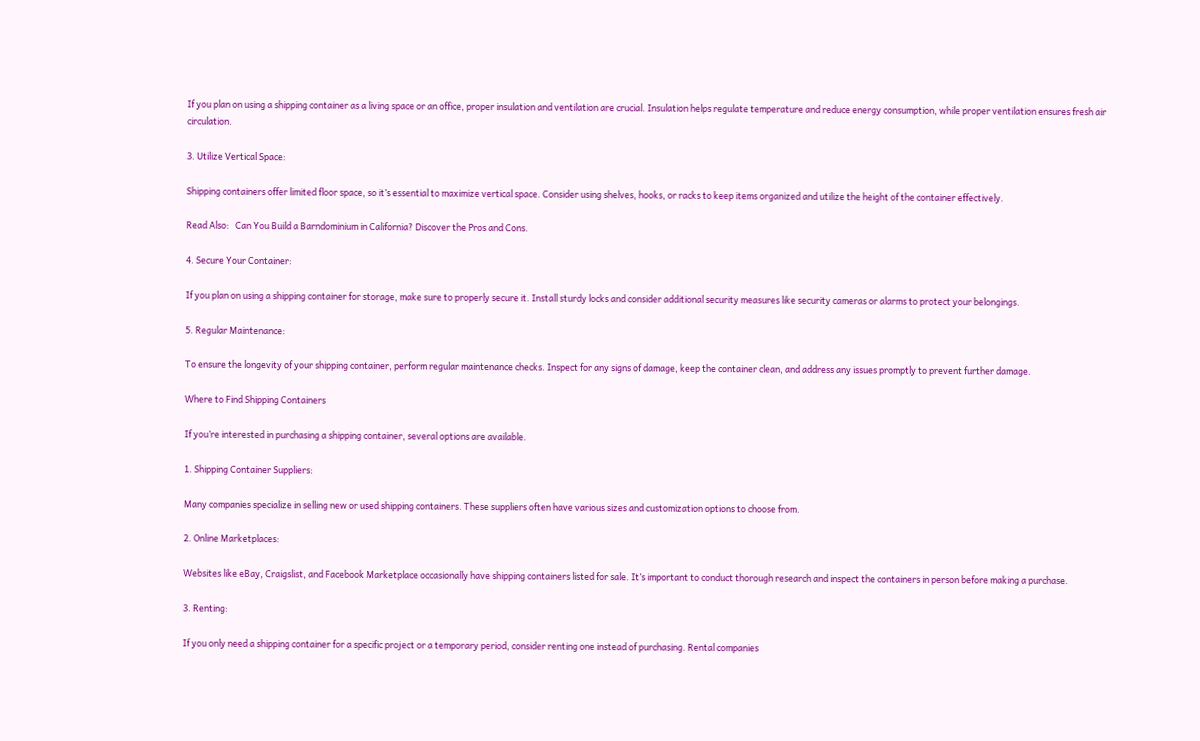If you plan on using a shipping container as a living space or an office, proper insulation and ventilation are crucial. Insulation helps regulate temperature and reduce energy consumption, while proper ventilation ensures fresh air circulation.

3. Utilize Vertical Space:

Shipping containers offer limited floor space, so it’s essential to maximize vertical space. Consider using shelves, hooks, or racks to keep items organized and utilize the height of the container effectively.

Read Also:   Can You Build a Barndominium in California? Discover the Pros and Cons.

4. Secure Your Container:

If you plan on using a shipping container for storage, make sure to properly secure it. Install sturdy locks and consider additional security measures like security cameras or alarms to protect your belongings.

5. Regular Maintenance:

To ensure the longevity of your shipping container, perform regular maintenance checks. Inspect for any signs of damage, keep the container clean, and address any issues promptly to prevent further damage.

Where to Find Shipping Containers

If you’re interested in purchasing a shipping container, several options are available.

1. Shipping Container Suppliers:

Many companies specialize in selling new or used shipping containers. These suppliers often have various sizes and customization options to choose from.

2. Online Marketplaces:

Websites like eBay, Craigslist, and Facebook Marketplace occasionally have shipping containers listed for sale. It’s important to conduct thorough research and inspect the containers in person before making a purchase.

3. Renting:

If you only need a shipping container for a specific project or a temporary period, consider renting one instead of purchasing. Rental companies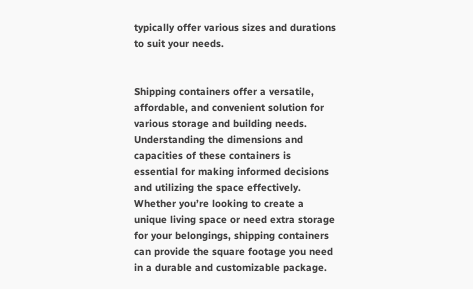typically offer various sizes and durations to suit your needs.


Shipping containers offer a versatile, affordable, and convenient solution for various storage and building needs. Understanding the dimensions and capacities of these containers is essential for making informed decisions and utilizing the space effectively. Whether you’re looking to create a unique living space or need extra storage for your belongings, shipping containers can provide the square footage you need in a durable and customizable package.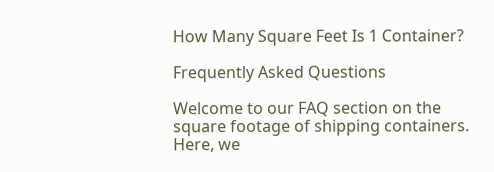How Many Square Feet Is 1 Container?

Frequently Asked Questions

Welcome to our FAQ section on the square footage of shipping containers. Here, we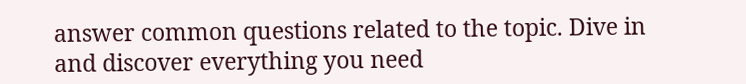answer common questions related to the topic. Dive in and discover everything you need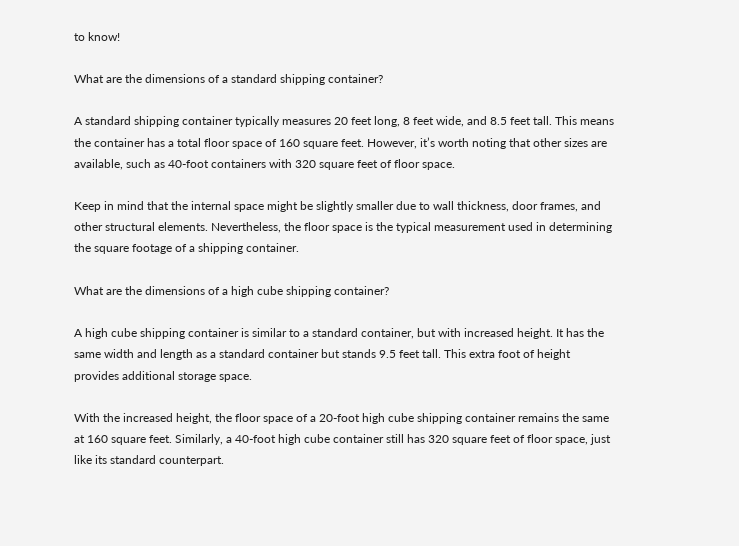to know!

What are the dimensions of a standard shipping container?

A standard shipping container typically measures 20 feet long, 8 feet wide, and 8.5 feet tall. This means the container has a total floor space of 160 square feet. However, it’s worth noting that other sizes are available, such as 40-foot containers with 320 square feet of floor space.

Keep in mind that the internal space might be slightly smaller due to wall thickness, door frames, and other structural elements. Nevertheless, the floor space is the typical measurement used in determining the square footage of a shipping container.

What are the dimensions of a high cube shipping container?

A high cube shipping container is similar to a standard container, but with increased height. It has the same width and length as a standard container but stands 9.5 feet tall. This extra foot of height provides additional storage space.

With the increased height, the floor space of a 20-foot high cube shipping container remains the same at 160 square feet. Similarly, a 40-foot high cube container still has 320 square feet of floor space, just like its standard counterpart.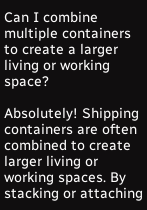Can I combine multiple containers to create a larger living or working space?

Absolutely! Shipping containers are often combined to create larger living or working spaces. By stacking or attaching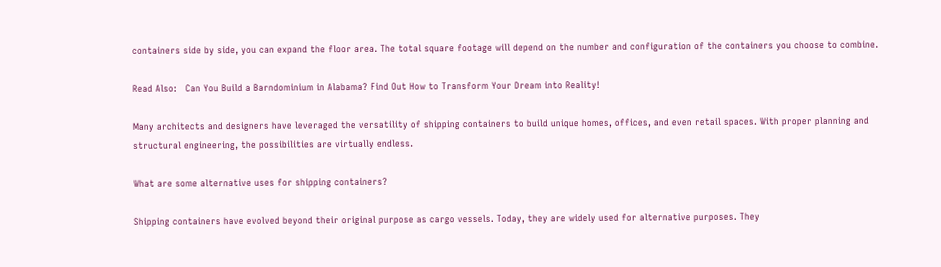containers side by side, you can expand the floor area. The total square footage will depend on the number and configuration of the containers you choose to combine.

Read Also:   Can You Build a Barndominium in Alabama? Find Out How to Transform Your Dream into Reality!

Many architects and designers have leveraged the versatility of shipping containers to build unique homes, offices, and even retail spaces. With proper planning and structural engineering, the possibilities are virtually endless.

What are some alternative uses for shipping containers?

Shipping containers have evolved beyond their original purpose as cargo vessels. Today, they are widely used for alternative purposes. They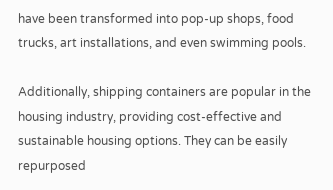have been transformed into pop-up shops, food trucks, art installations, and even swimming pools.

Additionally, shipping containers are popular in the housing industry, providing cost-effective and sustainable housing options. They can be easily repurposed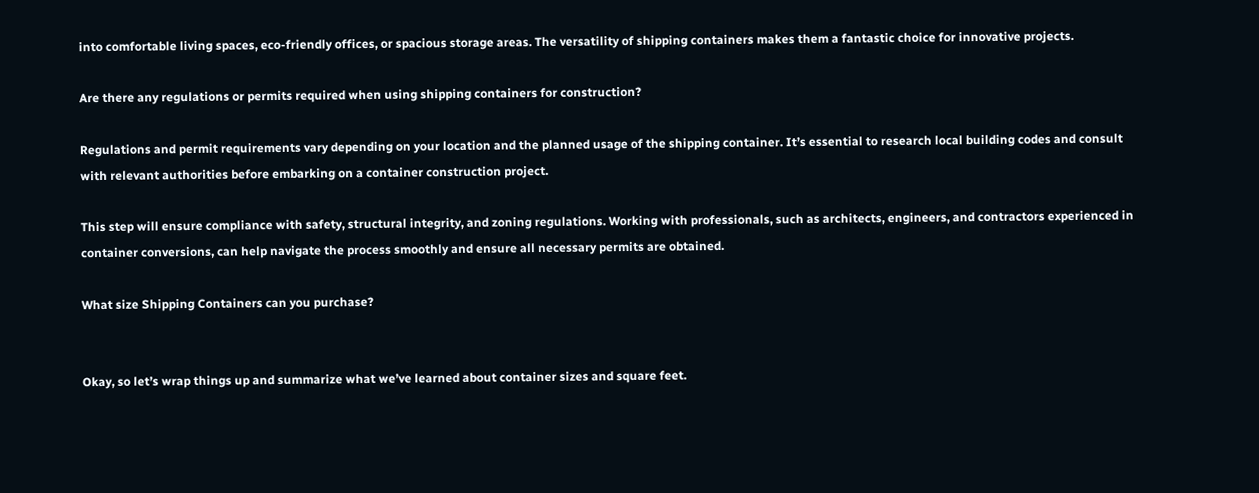into comfortable living spaces, eco-friendly offices, or spacious storage areas. The versatility of shipping containers makes them a fantastic choice for innovative projects.

Are there any regulations or permits required when using shipping containers for construction?

Regulations and permit requirements vary depending on your location and the planned usage of the shipping container. It’s essential to research local building codes and consult with relevant authorities before embarking on a container construction project.

This step will ensure compliance with safety, structural integrity, and zoning regulations. Working with professionals, such as architects, engineers, and contractors experienced in container conversions, can help navigate the process smoothly and ensure all necessary permits are obtained.

What size Shipping Containers can you purchase?


Okay, so let’s wrap things up and summarize what we’ve learned about container sizes and square feet.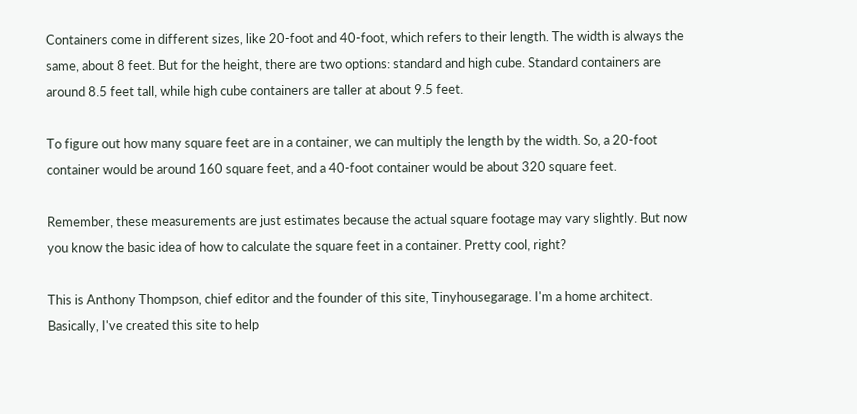Containers come in different sizes, like 20-foot and 40-foot, which refers to their length. The width is always the same, about 8 feet. But for the height, there are two options: standard and high cube. Standard containers are around 8.5 feet tall, while high cube containers are taller at about 9.5 feet.

To figure out how many square feet are in a container, we can multiply the length by the width. So, a 20-foot container would be around 160 square feet, and a 40-foot container would be about 320 square feet.

Remember, these measurements are just estimates because the actual square footage may vary slightly. But now you know the basic idea of how to calculate the square feet in a container. Pretty cool, right?

This is Anthony Thompson, chief editor and the founder of this site, Tinyhousegarage. I'm a home architect. Basically, I've created this site to help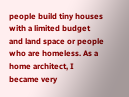people build tiny houses with a limited budget and land space or people who are homeless. As a home architect, I became very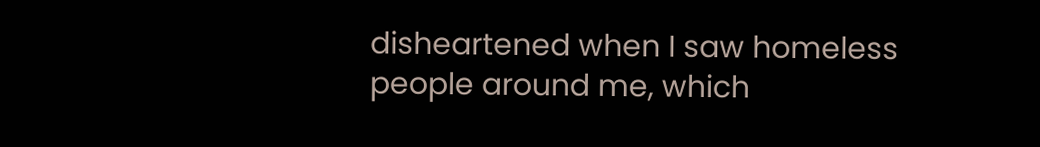disheartened when I saw homeless people around me, which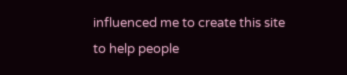influenced me to create this site to help people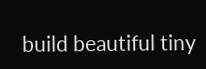build beautiful tiny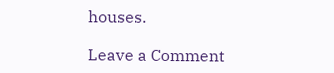houses.

Leave a Comment